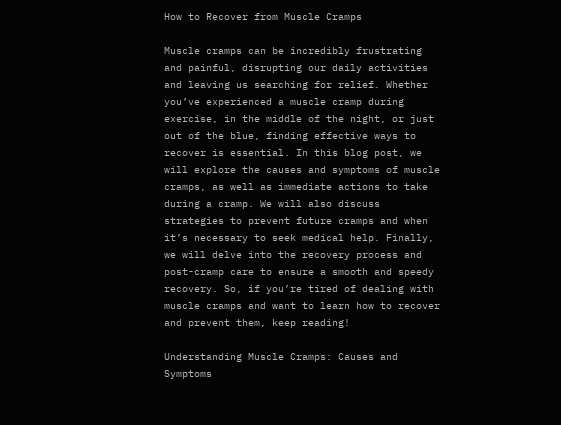How to Recover from Muscle Cramps

Muscle cramps can be incredibly frustrating and painful, disrupting our daily activities and leaving us searching for relief. Whether you’ve experienced a muscle cramp during exercise, in the middle of the night, or just out of the blue, finding effective ways to recover is essential. In this blog post, we will explore the causes and symptoms of muscle cramps, as well as immediate actions to take during a cramp. We will also discuss strategies to prevent future cramps and when it’s necessary to seek medical help. Finally, we will delve into the recovery process and post-cramp care to ensure a smooth and speedy recovery. So, if you’re tired of dealing with muscle cramps and want to learn how to recover and prevent them, keep reading!

Understanding Muscle Cramps: Causes and Symptoms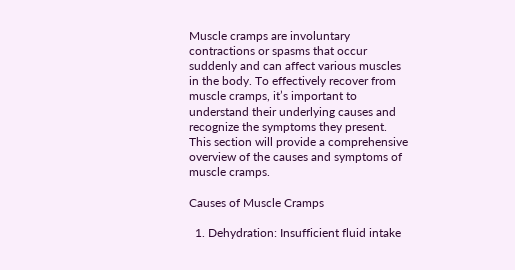Muscle cramps are involuntary contractions or spasms that occur suddenly and can affect various muscles in the body. To effectively recover from muscle cramps, it’s important to understand their underlying causes and recognize the symptoms they present. This section will provide a comprehensive overview of the causes and symptoms of muscle cramps.

Causes of Muscle Cramps

  1. Dehydration: Insufficient fluid intake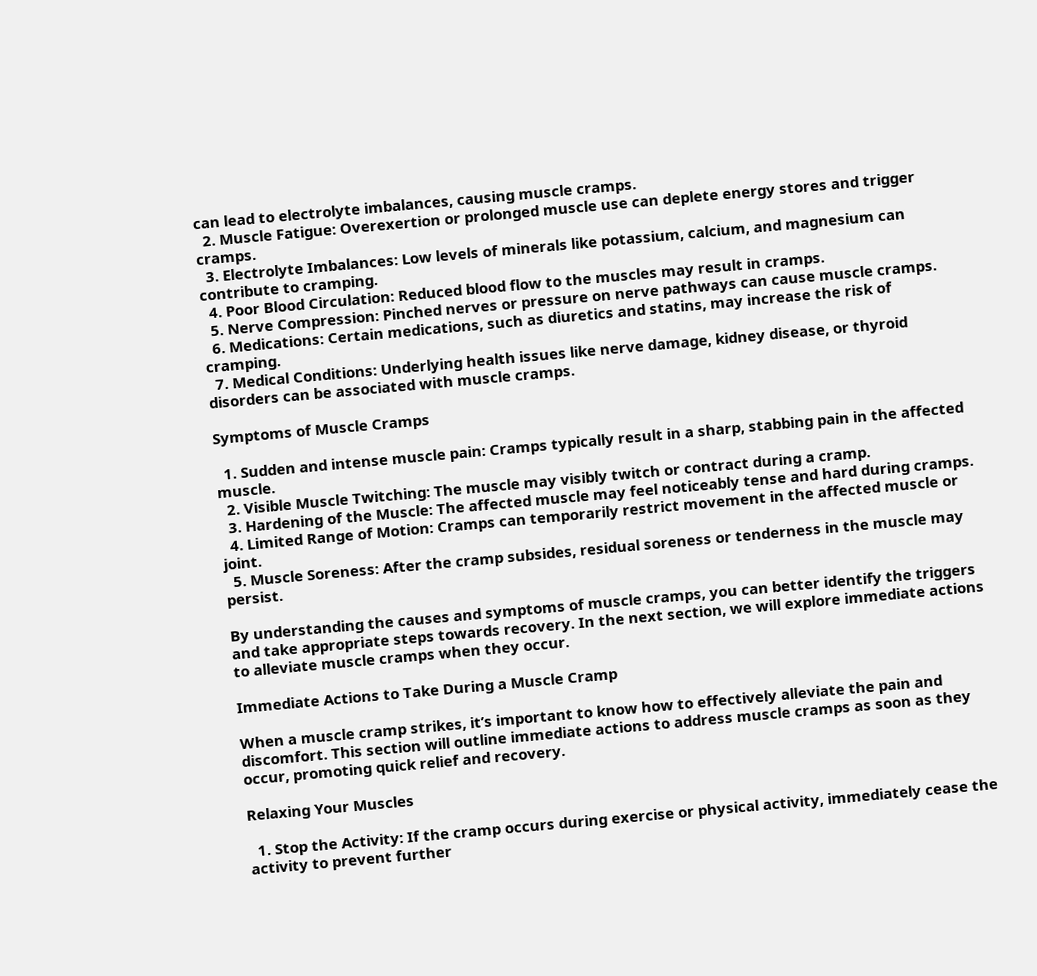can lead to electrolyte imbalances, causing muscle cramps.
  2. Muscle Fatigue: Overexertion or prolonged muscle use can deplete energy stores and trigger cramps.
  3. Electrolyte Imbalances: Low levels of minerals like potassium, calcium, and magnesium can contribute to cramping.
  4. Poor Blood Circulation: Reduced blood flow to the muscles may result in cramps.
  5. Nerve Compression: Pinched nerves or pressure on nerve pathways can cause muscle cramps.
  6. Medications: Certain medications, such as diuretics and statins, may increase the risk of cramping.
  7. Medical Conditions: Underlying health issues like nerve damage, kidney disease, or thyroid disorders can be associated with muscle cramps.

Symptoms of Muscle Cramps

  1. Sudden and intense muscle pain: Cramps typically result in a sharp, stabbing pain in the affected muscle.
  2. Visible Muscle Twitching: The muscle may visibly twitch or contract during a cramp.
  3. Hardening of the Muscle: The affected muscle may feel noticeably tense and hard during cramps.
  4. Limited Range of Motion: Cramps can temporarily restrict movement in the affected muscle or joint.
  5. Muscle Soreness: After the cramp subsides, residual soreness or tenderness in the muscle may persist.

By understanding the causes and symptoms of muscle cramps, you can better identify the triggers and take appropriate steps towards recovery. In the next section, we will explore immediate actions to alleviate muscle cramps when they occur.

Immediate Actions to Take During a Muscle Cramp

When a muscle cramp strikes, it’s important to know how to effectively alleviate the pain and discomfort. This section will outline immediate actions to address muscle cramps as soon as they occur, promoting quick relief and recovery.

Relaxing Your Muscles

  1. Stop the Activity: If the cramp occurs during exercise or physical activity, immediately cease the activity to prevent further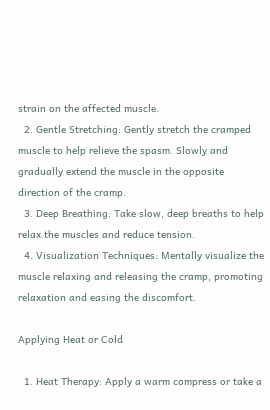strain on the affected muscle.
  2. Gentle Stretching: Gently stretch the cramped muscle to help relieve the spasm. Slowly and gradually extend the muscle in the opposite direction of the cramp.
  3. Deep Breathing: Take slow, deep breaths to help relax the muscles and reduce tension.
  4. Visualization Techniques: Mentally visualize the muscle relaxing and releasing the cramp, promoting relaxation and easing the discomfort.

Applying Heat or Cold

  1. Heat Therapy: Apply a warm compress or take a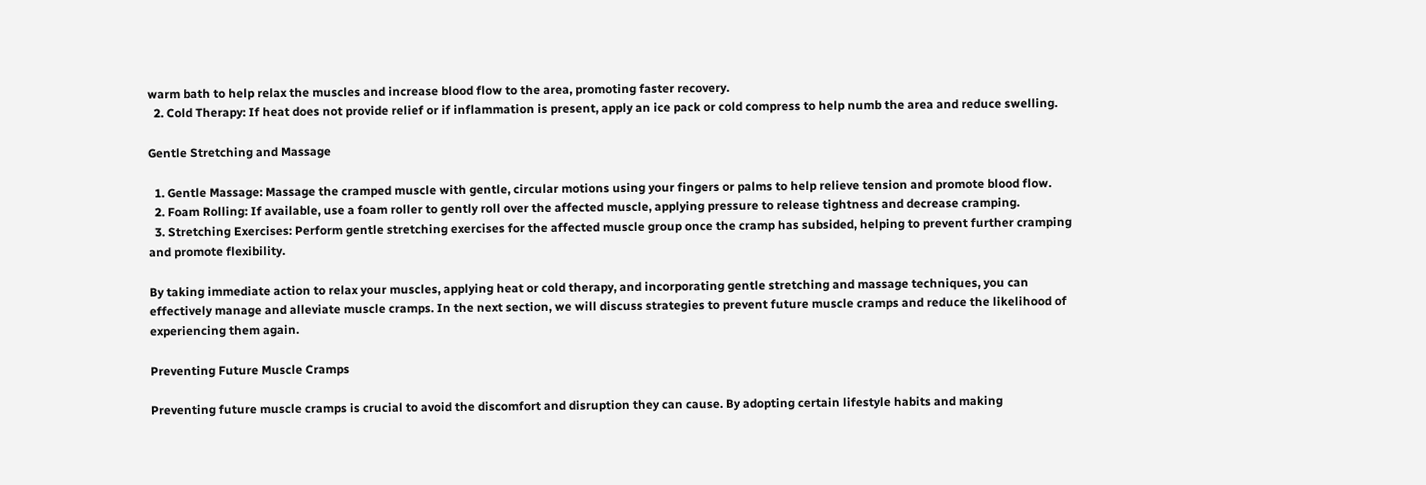warm bath to help relax the muscles and increase blood flow to the area, promoting faster recovery.
  2. Cold Therapy: If heat does not provide relief or if inflammation is present, apply an ice pack or cold compress to help numb the area and reduce swelling.

Gentle Stretching and Massage

  1. Gentle Massage: Massage the cramped muscle with gentle, circular motions using your fingers or palms to help relieve tension and promote blood flow.
  2. Foam Rolling: If available, use a foam roller to gently roll over the affected muscle, applying pressure to release tightness and decrease cramping.
  3. Stretching Exercises: Perform gentle stretching exercises for the affected muscle group once the cramp has subsided, helping to prevent further cramping and promote flexibility.

By taking immediate action to relax your muscles, applying heat or cold therapy, and incorporating gentle stretching and massage techniques, you can effectively manage and alleviate muscle cramps. In the next section, we will discuss strategies to prevent future muscle cramps and reduce the likelihood of experiencing them again.

Preventing Future Muscle Cramps

Preventing future muscle cramps is crucial to avoid the discomfort and disruption they can cause. By adopting certain lifestyle habits and making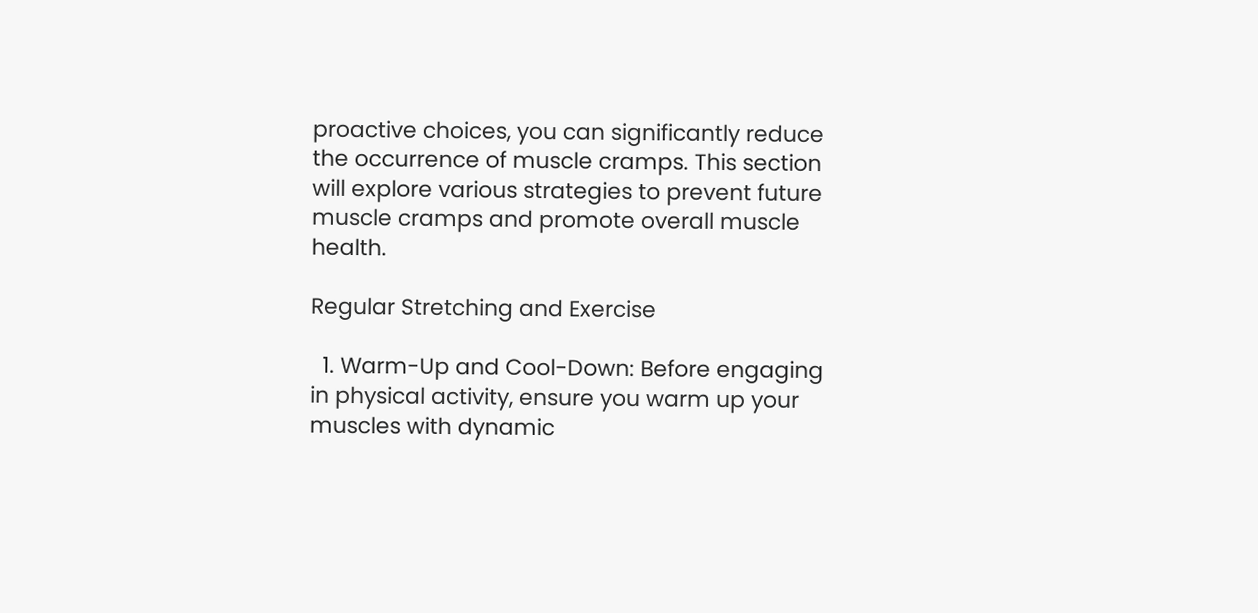proactive choices, you can significantly reduce the occurrence of muscle cramps. This section will explore various strategies to prevent future muscle cramps and promote overall muscle health.

Regular Stretching and Exercise

  1. Warm-Up and Cool-Down: Before engaging in physical activity, ensure you warm up your muscles with dynamic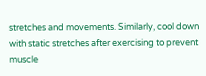stretches and movements. Similarly, cool down with static stretches after exercising to prevent muscle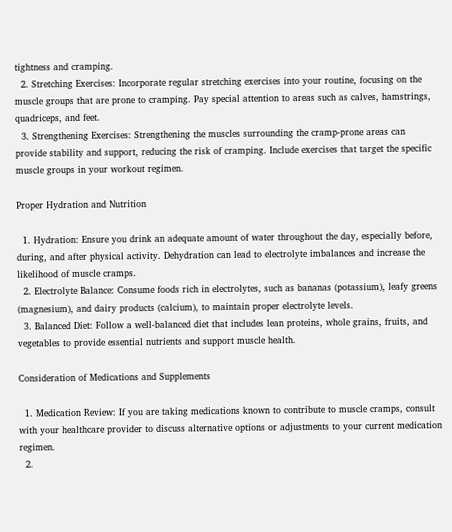tightness and cramping.
  2. Stretching Exercises: Incorporate regular stretching exercises into your routine, focusing on the muscle groups that are prone to cramping. Pay special attention to areas such as calves, hamstrings, quadriceps, and feet.
  3. Strengthening Exercises: Strengthening the muscles surrounding the cramp-prone areas can provide stability and support, reducing the risk of cramping. Include exercises that target the specific muscle groups in your workout regimen.

Proper Hydration and Nutrition

  1. Hydration: Ensure you drink an adequate amount of water throughout the day, especially before, during, and after physical activity. Dehydration can lead to electrolyte imbalances and increase the likelihood of muscle cramps.
  2. Electrolyte Balance: Consume foods rich in electrolytes, such as bananas (potassium), leafy greens (magnesium), and dairy products (calcium), to maintain proper electrolyte levels.
  3. Balanced Diet: Follow a well-balanced diet that includes lean proteins, whole grains, fruits, and vegetables to provide essential nutrients and support muscle health.

Consideration of Medications and Supplements

  1. Medication Review: If you are taking medications known to contribute to muscle cramps, consult with your healthcare provider to discuss alternative options or adjustments to your current medication regimen.
  2.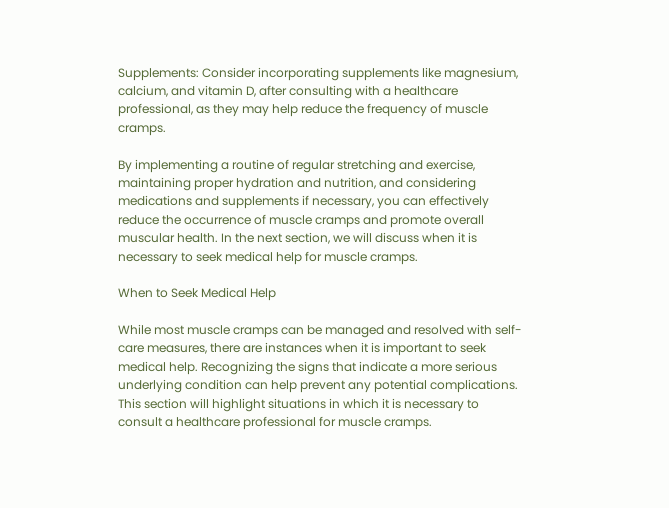Supplements: Consider incorporating supplements like magnesium, calcium, and vitamin D, after consulting with a healthcare professional, as they may help reduce the frequency of muscle cramps.

By implementing a routine of regular stretching and exercise, maintaining proper hydration and nutrition, and considering medications and supplements if necessary, you can effectively reduce the occurrence of muscle cramps and promote overall muscular health. In the next section, we will discuss when it is necessary to seek medical help for muscle cramps.

When to Seek Medical Help

While most muscle cramps can be managed and resolved with self-care measures, there are instances when it is important to seek medical help. Recognizing the signs that indicate a more serious underlying condition can help prevent any potential complications. This section will highlight situations in which it is necessary to consult a healthcare professional for muscle cramps.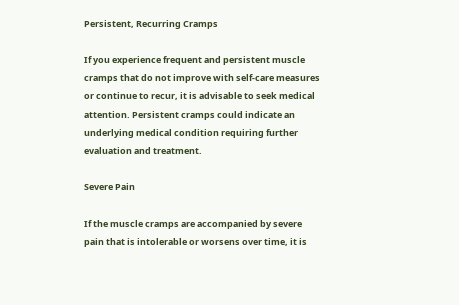Persistent, Recurring Cramps

If you experience frequent and persistent muscle cramps that do not improve with self-care measures or continue to recur, it is advisable to seek medical attention. Persistent cramps could indicate an underlying medical condition requiring further evaluation and treatment.

Severe Pain

If the muscle cramps are accompanied by severe pain that is intolerable or worsens over time, it is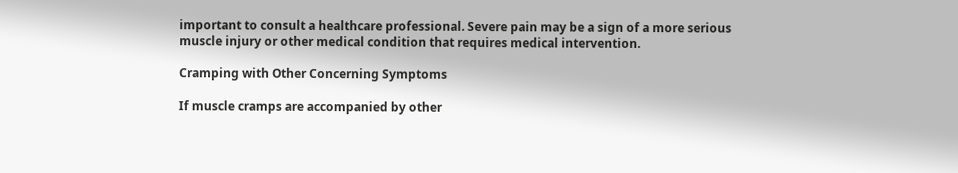important to consult a healthcare professional. Severe pain may be a sign of a more serious muscle injury or other medical condition that requires medical intervention.

Cramping with Other Concerning Symptoms

If muscle cramps are accompanied by other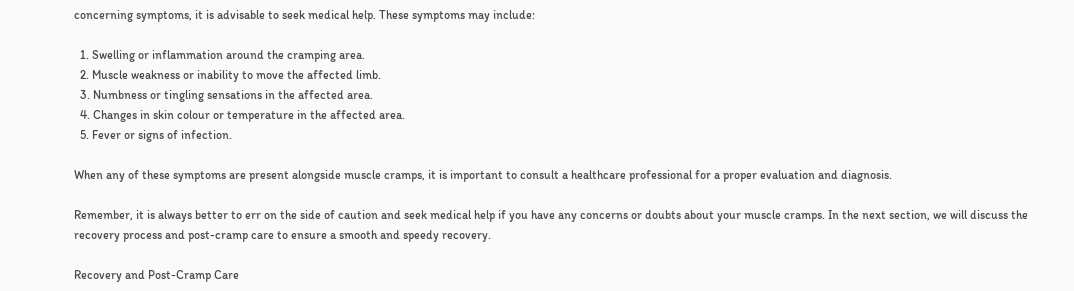concerning symptoms, it is advisable to seek medical help. These symptoms may include:

  1. Swelling or inflammation around the cramping area.
  2. Muscle weakness or inability to move the affected limb.
  3. Numbness or tingling sensations in the affected area.
  4. Changes in skin colour or temperature in the affected area.
  5. Fever or signs of infection.

When any of these symptoms are present alongside muscle cramps, it is important to consult a healthcare professional for a proper evaluation and diagnosis.

Remember, it is always better to err on the side of caution and seek medical help if you have any concerns or doubts about your muscle cramps. In the next section, we will discuss the recovery process and post-cramp care to ensure a smooth and speedy recovery.

Recovery and Post-Cramp Care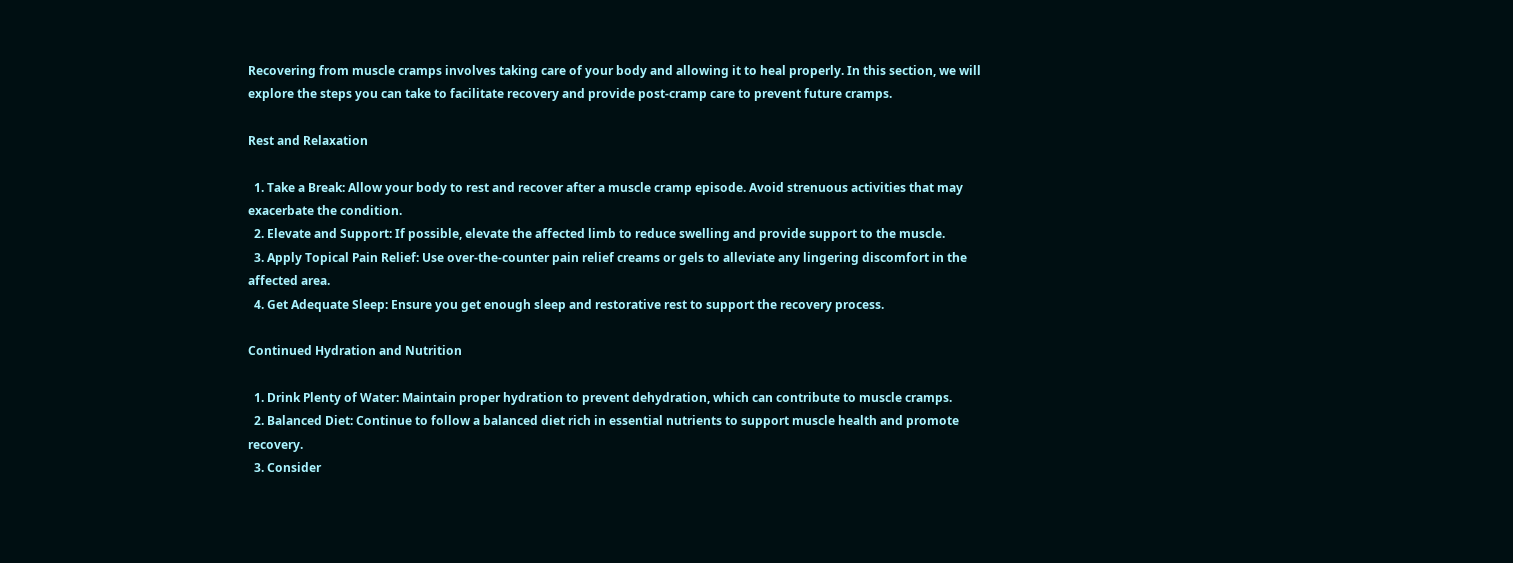Recovering from muscle cramps involves taking care of your body and allowing it to heal properly. In this section, we will explore the steps you can take to facilitate recovery and provide post-cramp care to prevent future cramps.

Rest and Relaxation

  1. Take a Break: Allow your body to rest and recover after a muscle cramp episode. Avoid strenuous activities that may exacerbate the condition.
  2. Elevate and Support: If possible, elevate the affected limb to reduce swelling and provide support to the muscle.
  3. Apply Topical Pain Relief: Use over-the-counter pain relief creams or gels to alleviate any lingering discomfort in the affected area.
  4. Get Adequate Sleep: Ensure you get enough sleep and restorative rest to support the recovery process.

Continued Hydration and Nutrition

  1. Drink Plenty of Water: Maintain proper hydration to prevent dehydration, which can contribute to muscle cramps.
  2. Balanced Diet: Continue to follow a balanced diet rich in essential nutrients to support muscle health and promote recovery.
  3. Consider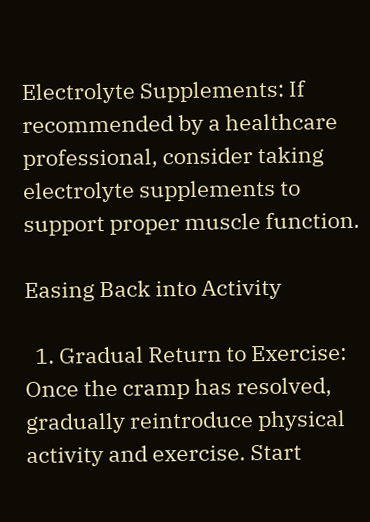Electrolyte Supplements: If recommended by a healthcare professional, consider taking electrolyte supplements to support proper muscle function.

Easing Back into Activity

  1. Gradual Return to Exercise: Once the cramp has resolved, gradually reintroduce physical activity and exercise. Start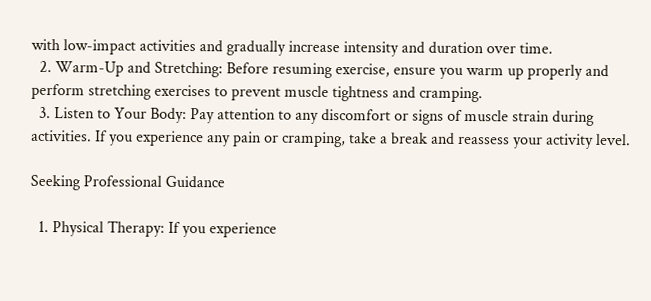with low-impact activities and gradually increase intensity and duration over time.
  2. Warm-Up and Stretching: Before resuming exercise, ensure you warm up properly and perform stretching exercises to prevent muscle tightness and cramping.
  3. Listen to Your Body: Pay attention to any discomfort or signs of muscle strain during activities. If you experience any pain or cramping, take a break and reassess your activity level.

Seeking Professional Guidance

  1. Physical Therapy: If you experience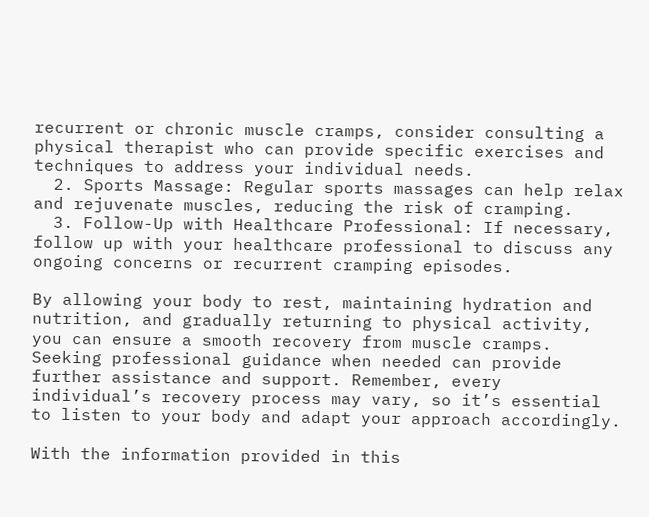recurrent or chronic muscle cramps, consider consulting a physical therapist who can provide specific exercises and techniques to address your individual needs.
  2. Sports Massage: Regular sports massages can help relax and rejuvenate muscles, reducing the risk of cramping.
  3. Follow-Up with Healthcare Professional: If necessary, follow up with your healthcare professional to discuss any ongoing concerns or recurrent cramping episodes.

By allowing your body to rest, maintaining hydration and nutrition, and gradually returning to physical activity, you can ensure a smooth recovery from muscle cramps. Seeking professional guidance when needed can provide further assistance and support. Remember, every individual’s recovery process may vary, so it’s essential to listen to your body and adapt your approach accordingly.

With the information provided in this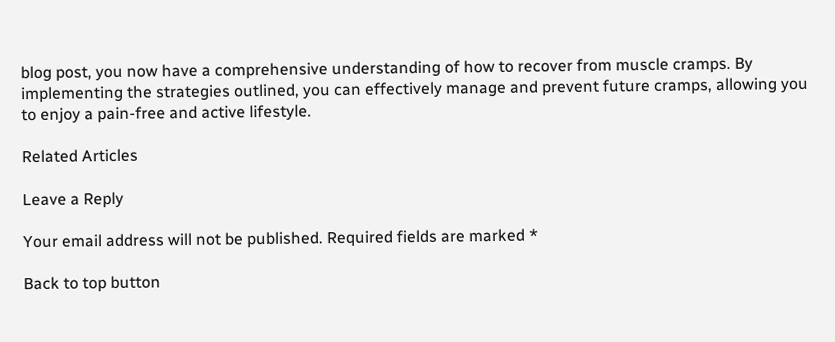blog post, you now have a comprehensive understanding of how to recover from muscle cramps. By implementing the strategies outlined, you can effectively manage and prevent future cramps, allowing you to enjoy a pain-free and active lifestyle.

Related Articles

Leave a Reply

Your email address will not be published. Required fields are marked *

Back to top button